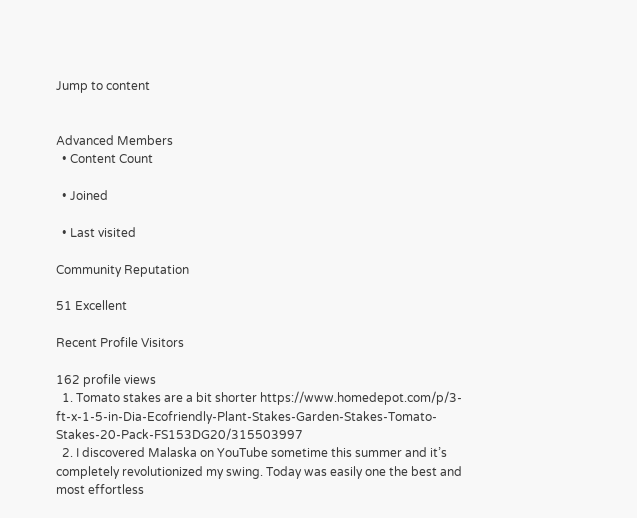Jump to content


Advanced Members
  • Content Count

  • Joined

  • Last visited

Community Reputation

51 Excellent

Recent Profile Visitors

162 profile views
  1. Tomato stakes are a bit shorter https://www.homedepot.com/p/3-ft-x-1-5-in-Dia-Ecofriendly-Plant-Stakes-Garden-Stakes-Tomato-Stakes-20-Pack-FS153DG20/315503997
  2. I discovered Malaska on YouTube sometime this summer and it’s completely revolutionized my swing. Today was easily one the best and most effortless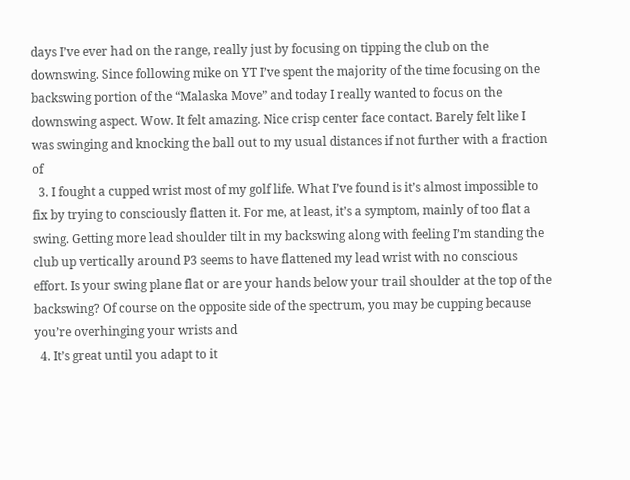days I’ve ever had on the range, really just by focusing on tipping the club on the downswing. Since following mike on YT I’ve spent the majority of the time focusing on the backswing portion of the “Malaska Move” and today I really wanted to focus on the downswing aspect. Wow. It felt amazing. Nice crisp center face contact. Barely felt like I was swinging and knocking the ball out to my usual distances if not further with a fraction of
  3. I fought a cupped wrist most of my golf life. What I’ve found is it’s almost impossible to fix by trying to consciously flatten it. For me, at least, it’s a symptom, mainly of too flat a swing. Getting more lead shoulder tilt in my backswing along with feeling I’m standing the club up vertically around P3 seems to have flattened my lead wrist with no conscious effort. Is your swing plane flat or are your hands below your trail shoulder at the top of the backswing? Of course on the opposite side of the spectrum, you may be cupping because you’re overhinging your wrists and
  4. It’s great until you adapt to it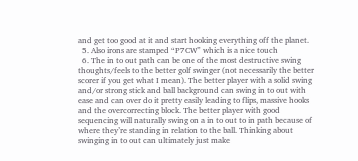and get too good at it and start hooking everything off the planet.
  5. Also irons are stamped “P7CW” which is a nice touch
  6. The in to out path can be one of the most destructive swing thoughts/feels to the better golf swinger (not necessarily the better scorer if you get what I mean). The better player with a solid swing and/or strong stick and ball background can swing in to out with ease and can over do it pretty easily leading to flips, massive hooks and the overcorrecting block. The better player with good sequencing will naturally swing on a in to out to in path because of where they’re standing in relation to the ball. Thinking about swinging in to out can ultimately just make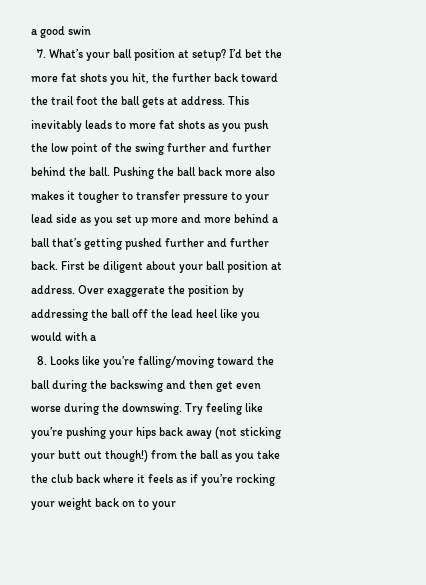a good swin
  7. What’s your ball position at setup? I’d bet the more fat shots you hit, the further back toward the trail foot the ball gets at address. This inevitably leads to more fat shots as you push the low point of the swing further and further behind the ball. Pushing the ball back more also makes it tougher to transfer pressure to your lead side as you set up more and more behind a ball that’s getting pushed further and further back. First be diligent about your ball position at address. Over exaggerate the position by addressing the ball off the lead heel like you would with a
  8. Looks like you’re falling/moving toward the ball during the backswing and then get even worse during the downswing. Try feeling like you’re pushing your hips back away (not sticking your butt out though!) from the ball as you take the club back where it feels as if you’re rocking your weight back on to your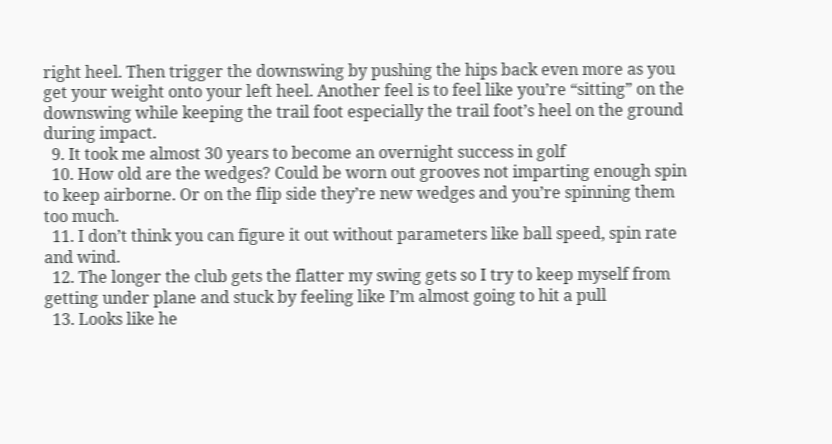right heel. Then trigger the downswing by pushing the hips back even more as you get your weight onto your left heel. Another feel is to feel like you’re “sitting” on the downswing while keeping the trail foot especially the trail foot’s heel on the ground during impact.
  9. It took me almost 30 years to become an overnight success in golf
  10. How old are the wedges? Could be worn out grooves not imparting enough spin to keep airborne. Or on the flip side they’re new wedges and you’re spinning them too much.
  11. I don’t think you can figure it out without parameters like ball speed, spin rate and wind.
  12. The longer the club gets the flatter my swing gets so I try to keep myself from getting under plane and stuck by feeling like I’m almost going to hit a pull
  13. Looks like he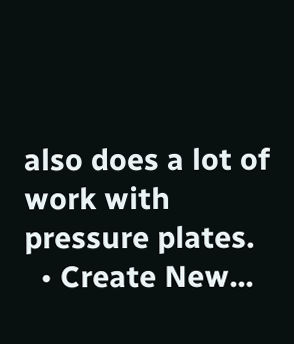also does a lot of work with pressure plates.
  • Create New...